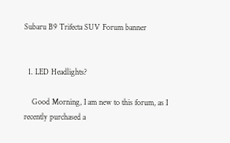Subaru B9 Trifecta SUV Forum banner


  1. LED Headlights?

    Good Morning, I am new to this forum, as I recently purchased a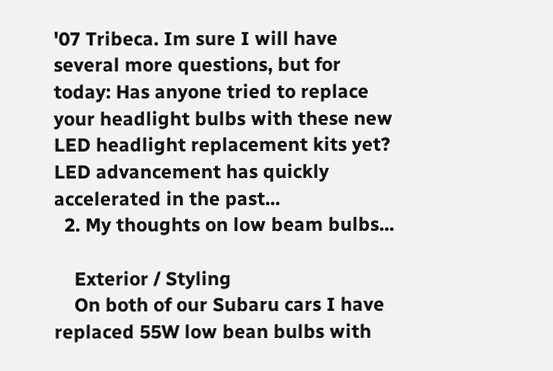'07 Tribeca. Im sure I will have several more questions, but for today: Has anyone tried to replace your headlight bulbs with these new LED headlight replacement kits yet? LED advancement has quickly accelerated in the past...
  2. My thoughts on low beam bulbs...

    Exterior / Styling
    On both of our Subaru cars I have replaced 55W low bean bulbs with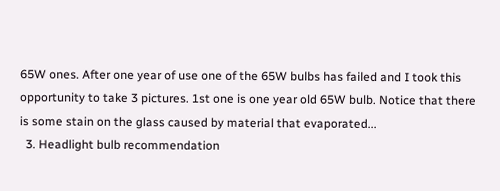65W ones. After one year of use one of the 65W bulbs has failed and I took this opportunity to take 3 pictures. 1st one is one year old 65W bulb. Notice that there is some stain on the glass caused by material that evaporated...
  3. Headlight bulb recommendation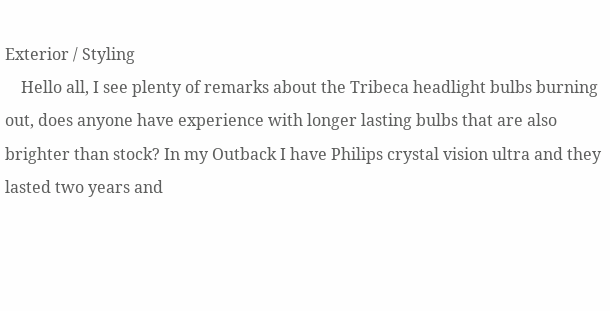Exterior / Styling
    Hello all, I see plenty of remarks about the Tribeca headlight bulbs burning out, does anyone have experience with longer lasting bulbs that are also brighter than stock? In my Outback I have Philips crystal vision ultra and they lasted two years and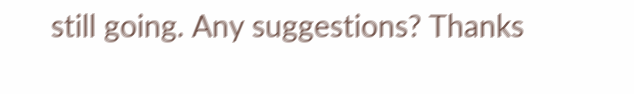still going. Any suggestions? Thanks